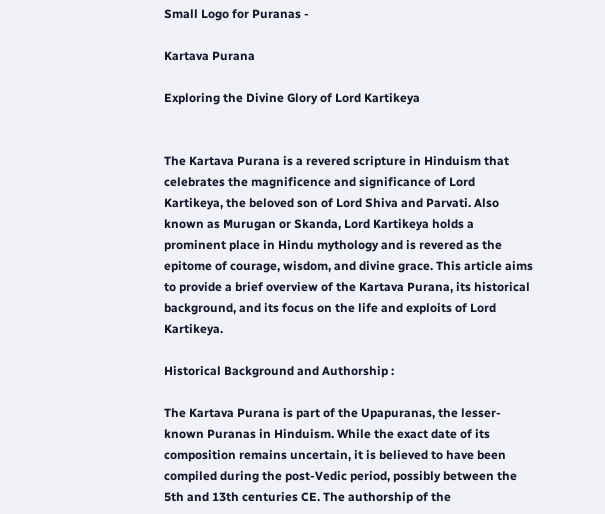Small Logo for Puranas -

Kartava Purana

Exploring the Divine Glory of Lord Kartikeya


The Kartava Purana is a revered scripture in Hinduism that celebrates the magnificence and significance of Lord Kartikeya, the beloved son of Lord Shiva and Parvati. Also known as Murugan or Skanda, Lord Kartikeya holds a prominent place in Hindu mythology and is revered as the epitome of courage, wisdom, and divine grace. This article aims to provide a brief overview of the Kartava Purana, its historical background, and its focus on the life and exploits of Lord Kartikeya.

Historical Background and Authorship :

The Kartava Purana is part of the Upapuranas, the lesser-known Puranas in Hinduism. While the exact date of its composition remains uncertain, it is believed to have been compiled during the post-Vedic period, possibly between the 5th and 13th centuries CE. The authorship of the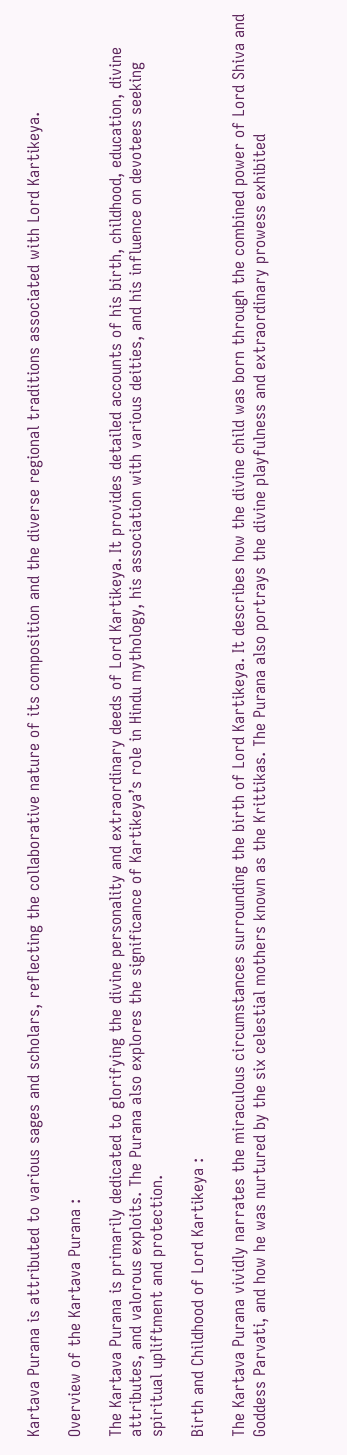Kartava Purana is attributed to various sages and scholars, reflecting the collaborative nature of its composition and the diverse regional traditions associated with Lord Kartikeya.

Overview of the Kartava Purana :

The Kartava Purana is primarily dedicated to glorifying the divine personality and extraordinary deeds of Lord Kartikeya. It provides detailed accounts of his birth, childhood, education, divine attributes, and valorous exploits. The Purana also explores the significance of Kartikeya’s role in Hindu mythology, his association with various deities, and his influence on devotees seeking spiritual upliftment and protection.

Birth and Childhood of Lord Kartikeya :

The Kartava Purana vividly narrates the miraculous circumstances surrounding the birth of Lord Kartikeya. It describes how the divine child was born through the combined power of Lord Shiva and Goddess Parvati, and how he was nurtured by the six celestial mothers known as the Krittikas. The Purana also portrays the divine playfulness and extraordinary prowess exhibited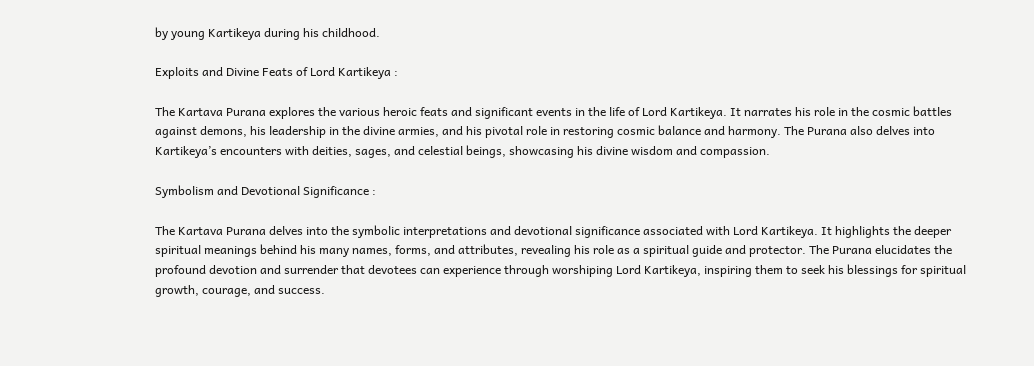by young Kartikeya during his childhood.

Exploits and Divine Feats of Lord Kartikeya :

The Kartava Purana explores the various heroic feats and significant events in the life of Lord Kartikeya. It narrates his role in the cosmic battles against demons, his leadership in the divine armies, and his pivotal role in restoring cosmic balance and harmony. The Purana also delves into Kartikeya’s encounters with deities, sages, and celestial beings, showcasing his divine wisdom and compassion.

Symbolism and Devotional Significance :

The Kartava Purana delves into the symbolic interpretations and devotional significance associated with Lord Kartikeya. It highlights the deeper spiritual meanings behind his many names, forms, and attributes, revealing his role as a spiritual guide and protector. The Purana elucidates the profound devotion and surrender that devotees can experience through worshiping Lord Kartikeya, inspiring them to seek his blessings for spiritual growth, courage, and success.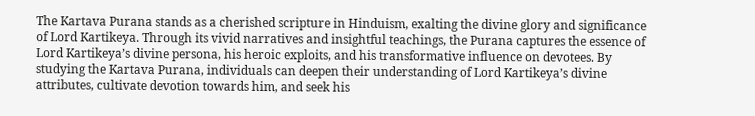The Kartava Purana stands as a cherished scripture in Hinduism, exalting the divine glory and significance of Lord Kartikeya. Through its vivid narratives and insightful teachings, the Purana captures the essence of Lord Kartikeya’s divine persona, his heroic exploits, and his transformative influence on devotees. By studying the Kartava Purana, individuals can deepen their understanding of Lord Kartikeya’s divine attributes, cultivate devotion towards him, and seek his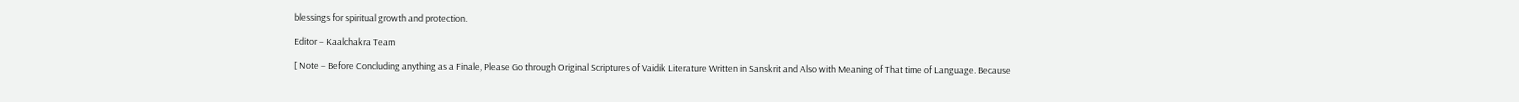blessings for spiritual growth and protection.

Editor – Kaalchakra Team

[ Note – Before Concluding anything as a Finale, Please Go through Original Scriptures of Vaidik Literature Written in Sanskrit and Also with Meaning of That time of Language. Because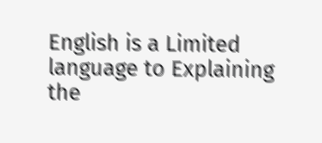English is a Limited language to Explaining the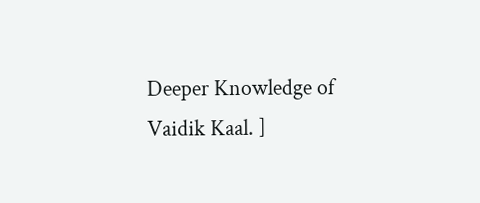Deeper Knowledge of Vaidik Kaal. ]